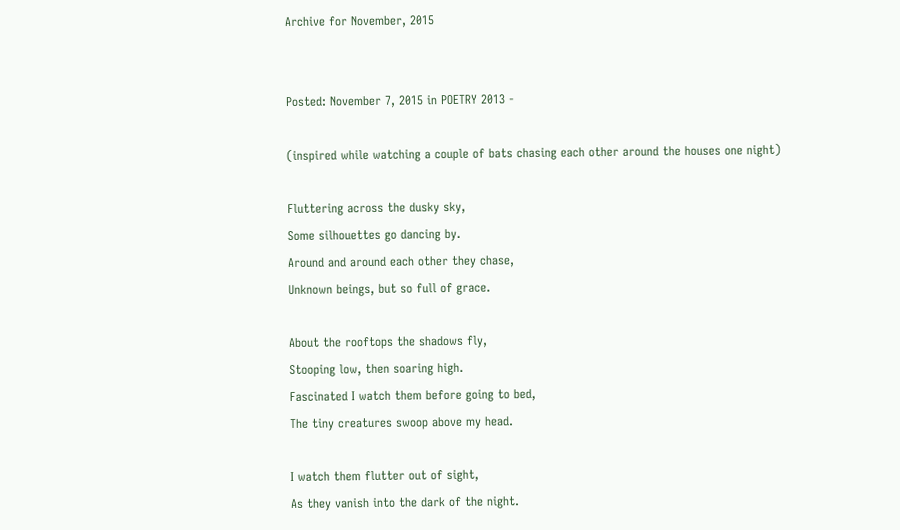Archive for November, 2015


Posted: November 7, 2015 in POETRY 2013 -

(inspired while watching a couple of bats chasing each other around the houses one night)

Fluttering across the dusky sky,
Some silhouettes go dancing by.
Around and around each other they chase,
Unknown beings, but so full of grace.

About the rooftops the shadows fly,
Stooping low, then soaring high.
Fascinated I watch them before going to bed,
The tiny creatures swoop above my head.

I watch them flutter out of sight,
As they vanish into the dark of the night.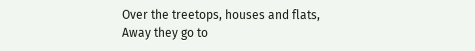Over the treetops, houses and flats,
Away they go to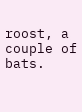roost, a couple of bats.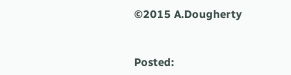©2015 A.Dougherty


Posted: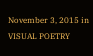November 3, 2015 in VISUAL POETRY